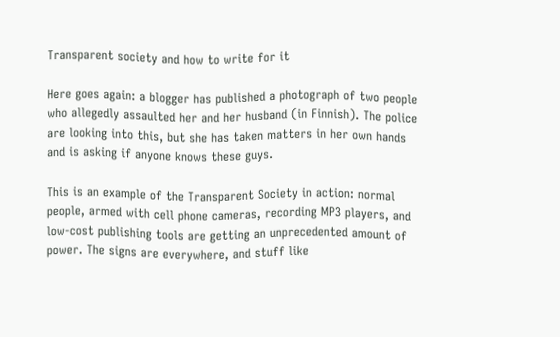Transparent society and how to write for it

Here goes again: a blogger has published a photograph of two people who allegedly assaulted her and her husband (in Finnish). The police are looking into this, but she has taken matters in her own hands and is asking if anyone knows these guys.

This is an example of the Transparent Society in action: normal people, armed with cell phone cameras, recording MP3 players, and low-cost publishing tools are getting an unprecedented amount of power. The signs are everywhere, and stuff like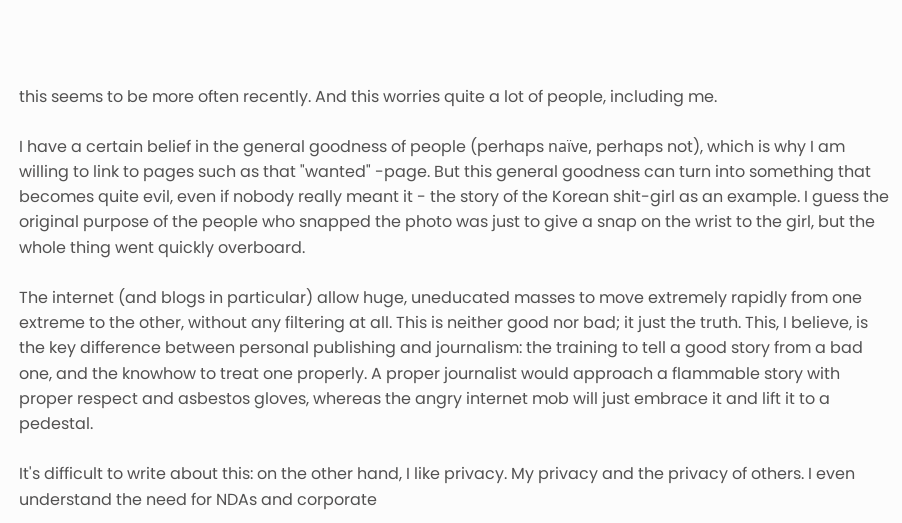this seems to be more often recently. And this worries quite a lot of people, including me.

I have a certain belief in the general goodness of people (perhaps naïve, perhaps not), which is why I am willing to link to pages such as that "wanted" -page. But this general goodness can turn into something that becomes quite evil, even if nobody really meant it - the story of the Korean shit-girl as an example. I guess the original purpose of the people who snapped the photo was just to give a snap on the wrist to the girl, but the whole thing went quickly overboard.

The internet (and blogs in particular) allow huge, uneducated masses to move extremely rapidly from one extreme to the other, without any filtering at all. This is neither good nor bad; it just the truth. This, I believe, is the key difference between personal publishing and journalism: the training to tell a good story from a bad one, and the knowhow to treat one properly. A proper journalist would approach a flammable story with proper respect and asbestos gloves, whereas the angry internet mob will just embrace it and lift it to a pedestal.

It's difficult to write about this: on the other hand, I like privacy. My privacy and the privacy of others. I even understand the need for NDAs and corporate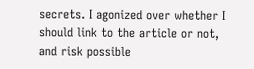secrets. I agonized over whether I should link to the article or not, and risk possible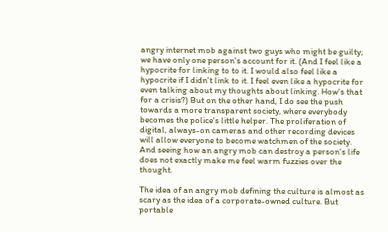angry internet mob against two guys who might be guilty; we have only one person's account for it. (And I feel like a hypocrite for linking to to it. I would also feel like a hypocrite if I didn't link to it. I feel even like a hypocrite for even talking about my thoughts about linking. How's that for a crisis?) But on the other hand, I do see the push towards a more transparent society, where everybody becomes the police's little helper. The proliferation of digital, always-on cameras and other recording devices will allow everyone to become watchmen of the society. And seeing how an angry mob can destroy a person's life does not exactly make me feel warm fuzzies over the thought.

The idea of an angry mob defining the culture is almost as scary as the idea of a corporate-owned culture. But portable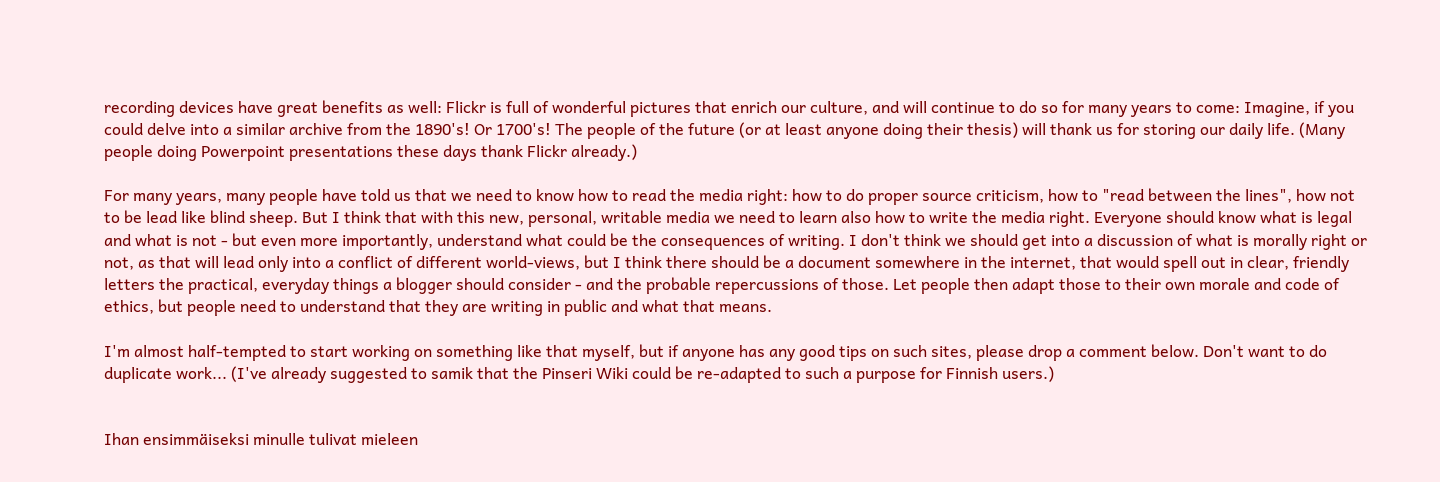recording devices have great benefits as well: Flickr is full of wonderful pictures that enrich our culture, and will continue to do so for many years to come: Imagine, if you could delve into a similar archive from the 1890's! Or 1700's! The people of the future (or at least anyone doing their thesis) will thank us for storing our daily life. (Many people doing Powerpoint presentations these days thank Flickr already.)

For many years, many people have told us that we need to know how to read the media right: how to do proper source criticism, how to "read between the lines", how not to be lead like blind sheep. But I think that with this new, personal, writable media we need to learn also how to write the media right. Everyone should know what is legal and what is not - but even more importantly, understand what could be the consequences of writing. I don't think we should get into a discussion of what is morally right or not, as that will lead only into a conflict of different world-views, but I think there should be a document somewhere in the internet, that would spell out in clear, friendly letters the practical, everyday things a blogger should consider - and the probable repercussions of those. Let people then adapt those to their own morale and code of ethics, but people need to understand that they are writing in public and what that means.

I'm almost half-tempted to start working on something like that myself, but if anyone has any good tips on such sites, please drop a comment below. Don't want to do duplicate work... (I've already suggested to samik that the Pinseri Wiki could be re-adapted to such a purpose for Finnish users.)


Ihan ensimmäiseksi minulle tulivat mieleen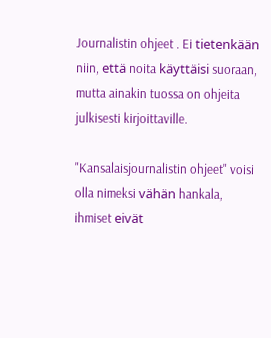Journalistin ohjeet . Ei tietenkään niin, että noita käyttäisi suoraan, mutta ainakin tuossa on ohjeita julkisesti kirjoittaville.

"Kansalaisjournalistin ohjeet" voisi olla nimeksi vähän hankala, ihmiset eivät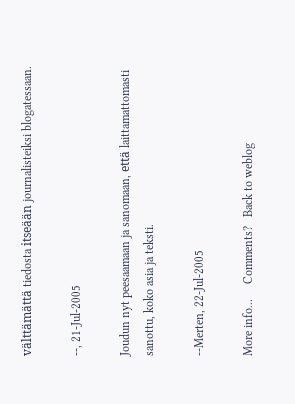välttämättä tiedosta itseään journalisteiksi blogatessaan.

--, 21-Jul-2005

Joudun nyt peesaamaan ja sanomaan, että laittamattomasti sanottu, koko asia ja teksti.

--Merten, 22-Jul-2005

More info...     Comments?   Back to weblog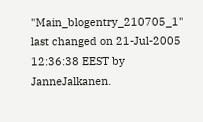"Main_blogentry_210705_1" last changed on 21-Jul-2005 12:36:38 EEST by JanneJalkanen.